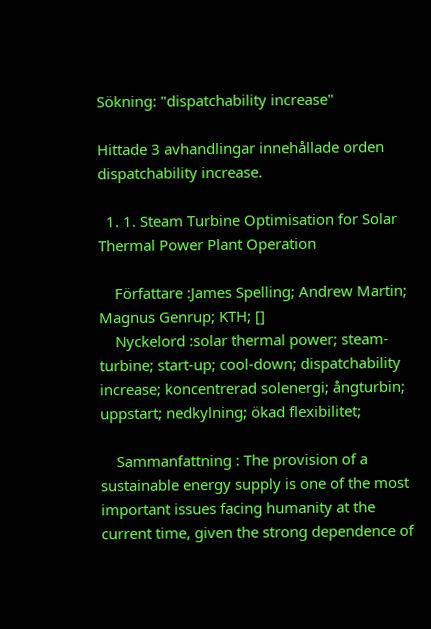Sökning: "dispatchability increase"

Hittade 3 avhandlingar innehållade orden dispatchability increase.

  1. 1. Steam Turbine Optimisation for Solar Thermal Power Plant Operation

    Författare :James Spelling; Andrew Martin; Magnus Genrup; KTH; []
    Nyckelord :solar thermal power; steam-turbine; start-up; cool-down; dispatchability increase; koncentrerad solenergi; ångturbin; uppstart; nedkylning; ökad flexibilitet;

    Sammanfattning : The provision of a sustainable energy supply is one of the most important issues facing humanity at the current time, given the strong dependence of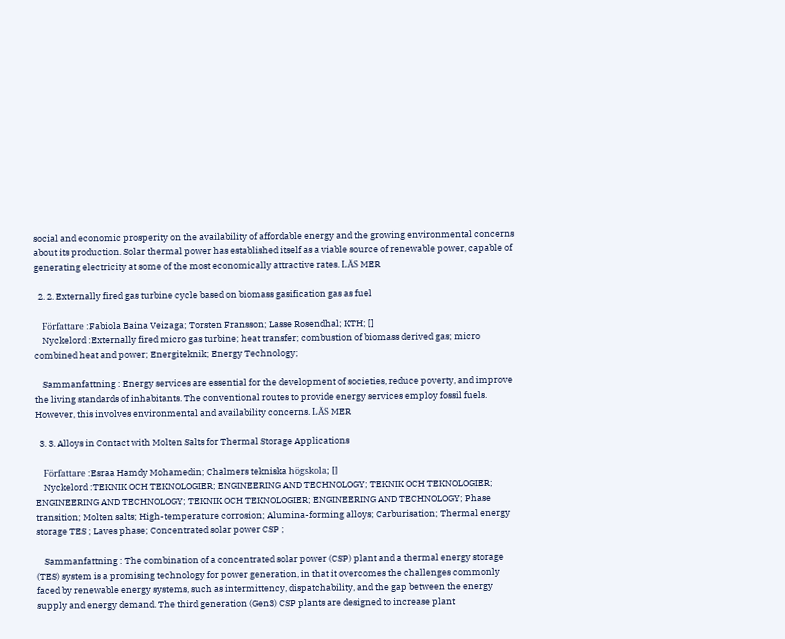social and economic prosperity on the availability of affordable energy and the growing environmental concerns about its production. Solar thermal power has established itself as a viable source of renewable power, capable of generating electricity at some of the most economically attractive rates. LÄS MER

  2. 2. Externally fired gas turbine cycle based on biomass gasification gas as fuel

    Författare :Fabiola Baina Veizaga; Torsten Fransson; Lasse Rosendhal; KTH; []
    Nyckelord :Externally fired micro gas turbine; heat transfer; combustion of biomass derived gas; micro combined heat and power; Energiteknik; Energy Technology;

    Sammanfattning : Energy services are essential for the development of societies, reduce poverty, and improve the living standards of inhabitants. The conventional routes to provide energy services employ fossil fuels. However, this involves environmental and availability concerns. LÄS MER

  3. 3. Alloys in Contact with Molten Salts for Thermal Storage Applications

    Författare :Esraa Hamdy Mohamedin; Chalmers tekniska högskola; []
    Nyckelord :TEKNIK OCH TEKNOLOGIER; ENGINEERING AND TECHNOLOGY; TEKNIK OCH TEKNOLOGIER; ENGINEERING AND TECHNOLOGY; TEKNIK OCH TEKNOLOGIER; ENGINEERING AND TECHNOLOGY; Phase transition; Molten salts; High-temperature corrosion; Alumina-forming alloys; Carburisation; Thermal energy storage TES ; Laves phase; Concentrated solar power CSP ;

    Sammanfattning : The combination of a concentrated solar power (CSP) plant and a thermal energy storage (TES) system is a promising technology for power generation, in that it overcomes the challenges commonly faced by renewable energy systems, such as intermittency, dispatchability, and the gap between the energy supply and energy demand. The third generation (Gen3) CSP plants are designed to increase plant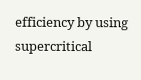efficiency by using supercritical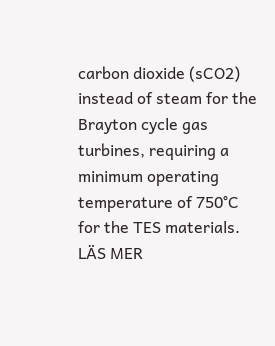carbon dioxide (sCO2) instead of steam for the Brayton cycle gas turbines, requiring a minimum operating temperature of 750°C for the TES materials. LÄS MER